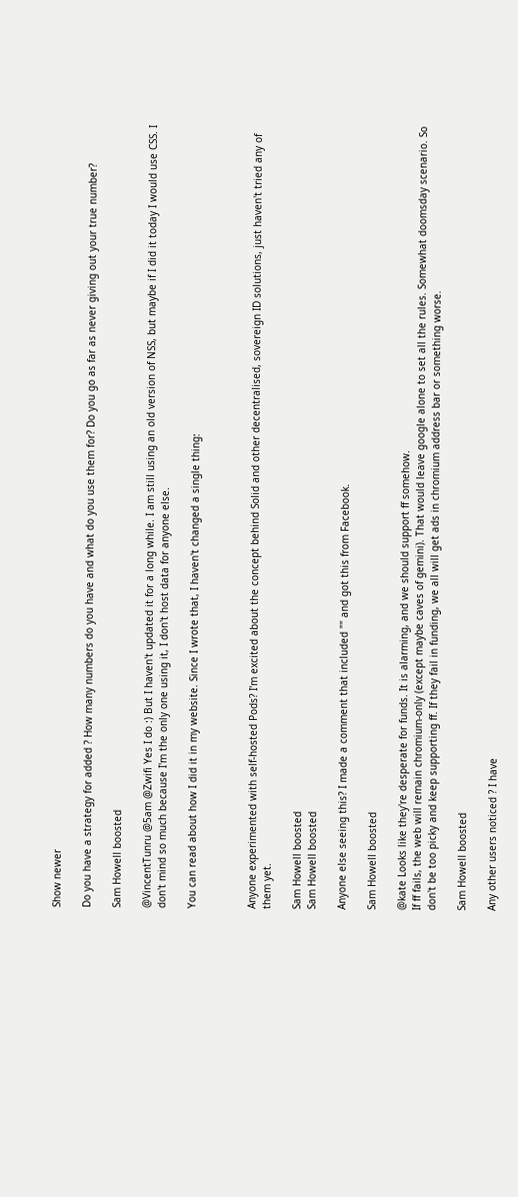Show newer

Do you have a strategy for added ? How many numbers do you have and what do you use them for? Do you go as far as never giving out your true number?

Sam Howell boosted

@VincentTunru @5am @Zwifi Yes I do :) But I haven't updated it for a long while. I am still using an old version of NSS, but maybe if I did it today I would use CSS. I don't mind so much because I'm the only one using it, I don't host data for anyone else.

You can read about how I did it in my website. Since I wrote that, I haven't changed a single thing:



Anyone experimented with self-hosted Pods? I'm excited about the concept behind Solid and other decentralised, sovereign ID solutions, just haven't tried any of them yet.

Sam Howell boosted
Sam Howell boosted

Anyone else seeing this? I made a comment that included "" and got this from Facebook.

Sam Howell boosted

@kate Looks like they're desperate for funds. It is alarming, and we should support ff somehow.
If ff fails, the web will remain chromium-only (except maybe caves of gemini). That would leave google alone to set all the rules. Somewhat doomsday scenario. So don't be too picky and keep supporting ff. If they fail in funding, we all will get ads in chromium address bar or something worse.

Sam Howell boosted

Any other users noticed ? I have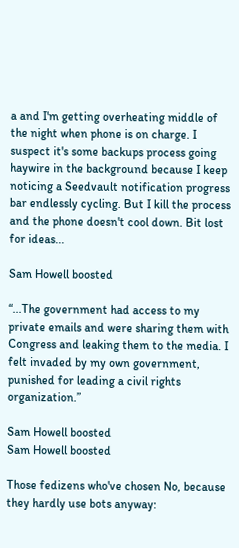a and I'm getting overheating middle of the night when phone is on charge. I suspect it's some backups process going haywire in the background because I keep noticing a Seedvault notification progress bar endlessly cycling. But I kill the process and the phone doesn't cool down. Bit lost for ideas...

Sam Howell boosted

“...The government had access to my private emails and were sharing them with Congress and leaking them to the media. I felt invaded by my own government, punished for leading a civil rights organization.”

Sam Howell boosted
Sam Howell boosted

Those fedizens who've chosen No, because they hardly use bots anyway: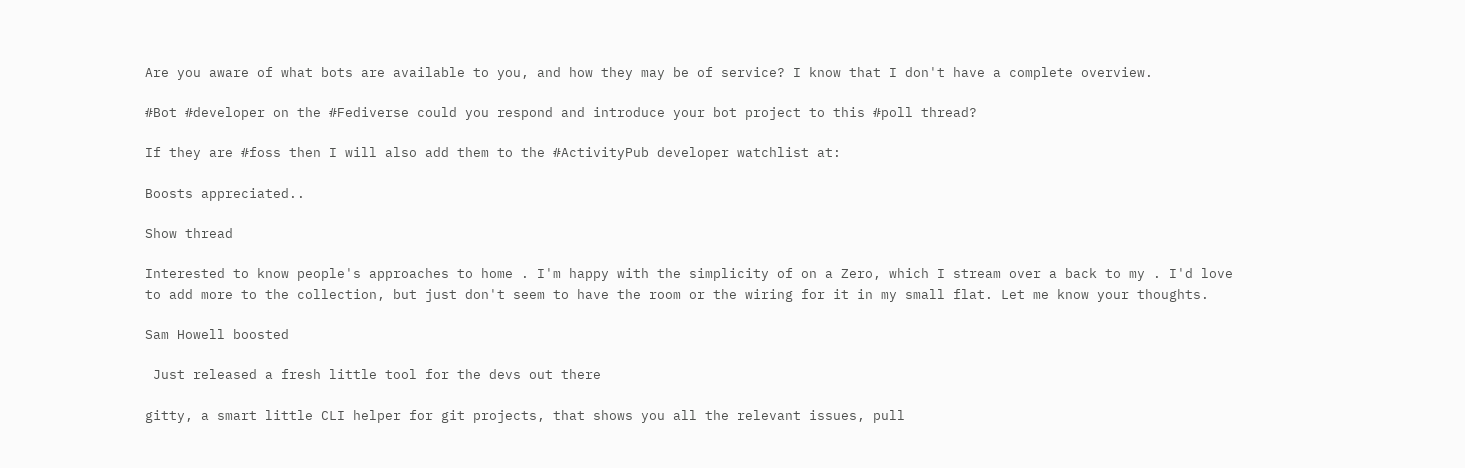Are you aware of what bots are available to you, and how they may be of service? I know that I don't have a complete overview.

#Bot #developer on the #Fediverse could you respond and introduce your bot project to this #poll thread?

If they are #foss then I will also add them to the #ActivityPub developer watchlist at:

Boosts appreciated..

Show thread

Interested to know people's approaches to home . I'm happy with the simplicity of on a Zero, which I stream over a back to my . I'd love to add more to the collection, but just don't seem to have the room or the wiring for it in my small flat. Let me know your thoughts.

Sam Howell boosted

 Just released a fresh little tool for the devs out there

gitty, a smart little CLI helper for git projects, that shows you all the relevant issues, pull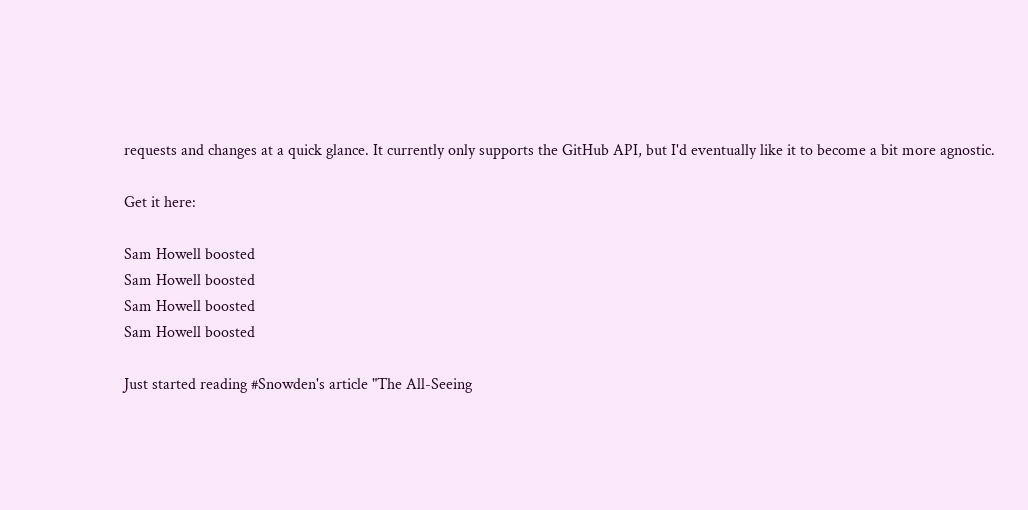requests and changes at a quick glance. It currently only supports the GitHub API, but I'd eventually like it to become a bit more agnostic.

Get it here:

Sam Howell boosted
Sam Howell boosted
Sam Howell boosted
Sam Howell boosted

Just started reading #Snowden's article "The All-Seeing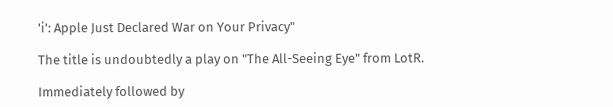'i': Apple Just Declared War on Your Privacy"

The title is undoubtedly a play on "The All-Seeing Eye" from LotR.

Immediately followed by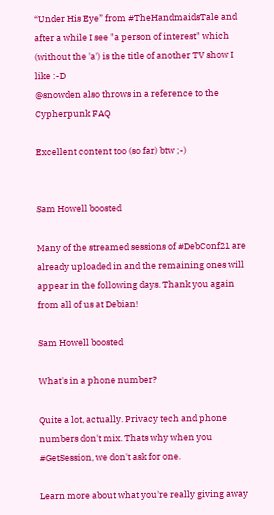“Under His Eye” from #TheHandmaidsTale and after a while I see "a person of interest" which (without the 'a') is the title of another TV show I like :-D
@snowden also throws in a reference to the Cypherpunk FAQ

Excellent content too (so far) btw ;-)


Sam Howell boosted

Many of the streamed sessions of #DebConf21 are already uploaded in and the remaining ones will appear in the following days. Thank you again from all of us at Debian!

Sam Howell boosted

What's in a phone number?

Quite a lot, actually. Privacy tech and phone numbers don't mix. Thats why when you #GetSession, we don't ask for one.

Learn more about what you're really giving away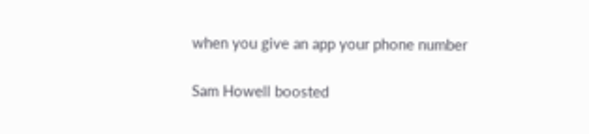when you give an app your phone number

Sam Howell boosted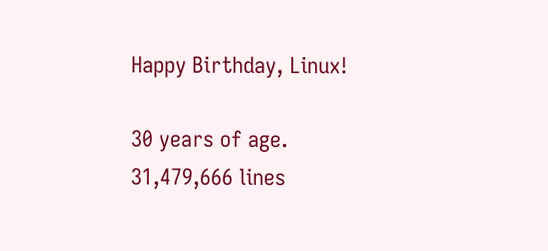Happy Birthday, Linux!

30 years of age.
31,479,666 lines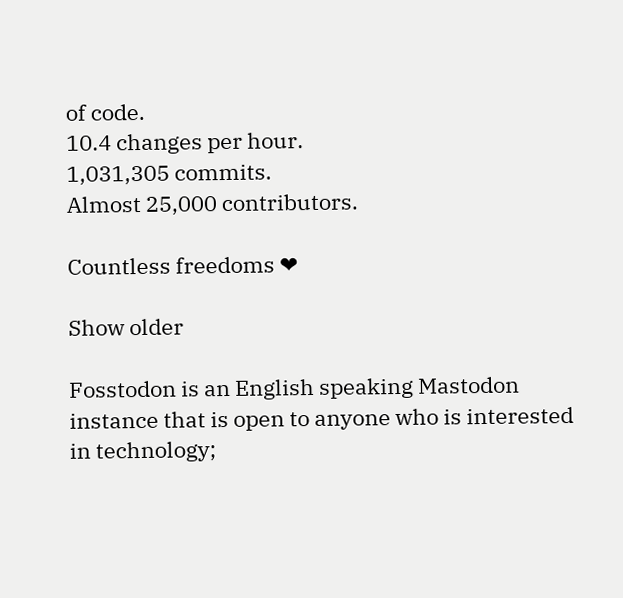of code.
10.4 changes per hour.
1,031,305 commits.
Almost 25,000 contributors.

Countless freedoms ❤

Show older

Fosstodon is an English speaking Mastodon instance that is open to anyone who is interested in technology;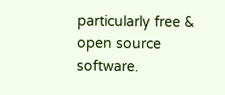particularly free & open source software.